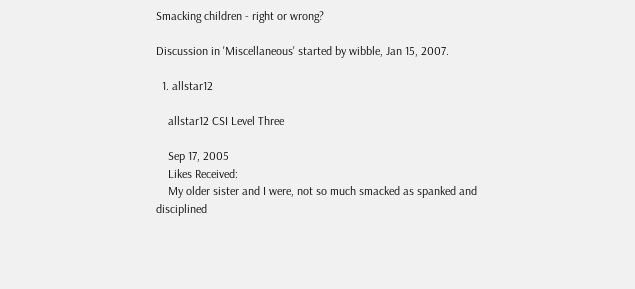Smacking children - right or wrong?

Discussion in 'Miscellaneous' started by wibble, Jan 15, 2007.

  1. allstar12

    allstar12 CSI Level Three

    Sep 17, 2005
    Likes Received:
    My older sister and I were, not so much smacked as spanked and disciplined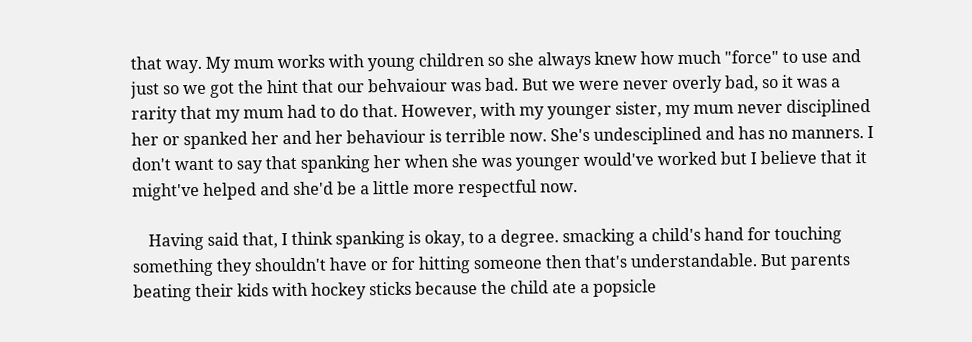that way. My mum works with young children so she always knew how much "force" to use and just so we got the hint that our behvaiour was bad. But we were never overly bad, so it was a rarity that my mum had to do that. However, with my younger sister, my mum never disciplined her or spanked her and her behaviour is terrible now. She's undesciplined and has no manners. I don't want to say that spanking her when she was younger would've worked but I believe that it might've helped and she'd be a little more respectful now.

    Having said that, I think spanking is okay, to a degree. smacking a child's hand for touching something they shouldn't have or for hitting someone then that's understandable. But parents beating their kids with hockey sticks because the child ate a popsicle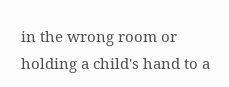in the wrong room or holding a child's hand to a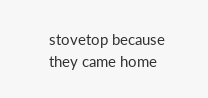stovetop because they came home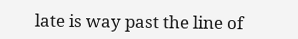late is way past the line of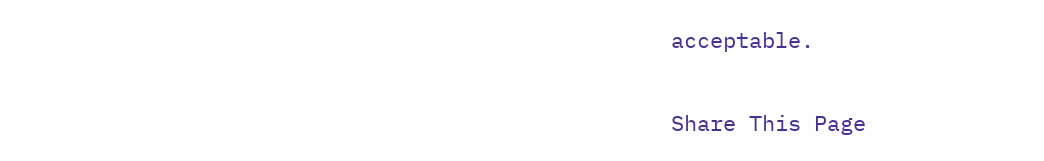acceptable.

Share This Page